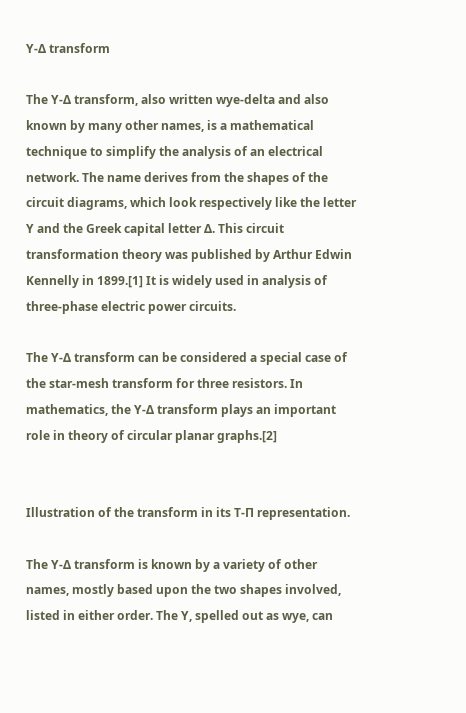Y-Δ transform

The Y-Δ transform, also written wye-delta and also known by many other names, is a mathematical technique to simplify the analysis of an electrical network. The name derives from the shapes of the circuit diagrams, which look respectively like the letter Y and the Greek capital letter Δ. This circuit transformation theory was published by Arthur Edwin Kennelly in 1899.[1] It is widely used in analysis of three-phase electric power circuits.

The Y-Δ transform can be considered a special case of the star-mesh transform for three resistors. In mathematics, the Y-Δ transform plays an important role in theory of circular planar graphs.[2]


Illustration of the transform in its T-Π representation.

The Y-Δ transform is known by a variety of other names, mostly based upon the two shapes involved, listed in either order. The Y, spelled out as wye, can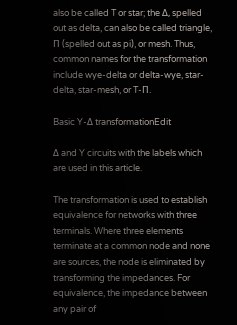also be called T or star; the Δ, spelled out as delta, can also be called triangle, Π (spelled out as pi), or mesh. Thus, common names for the transformation include wye-delta or delta-wye, star-delta, star-mesh, or T-Π.

Basic Y-Δ transformationEdit

Δ and Y circuits with the labels which are used in this article.

The transformation is used to establish equivalence for networks with three terminals. Where three elements terminate at a common node and none are sources, the node is eliminated by transforming the impedances. For equivalence, the impedance between any pair of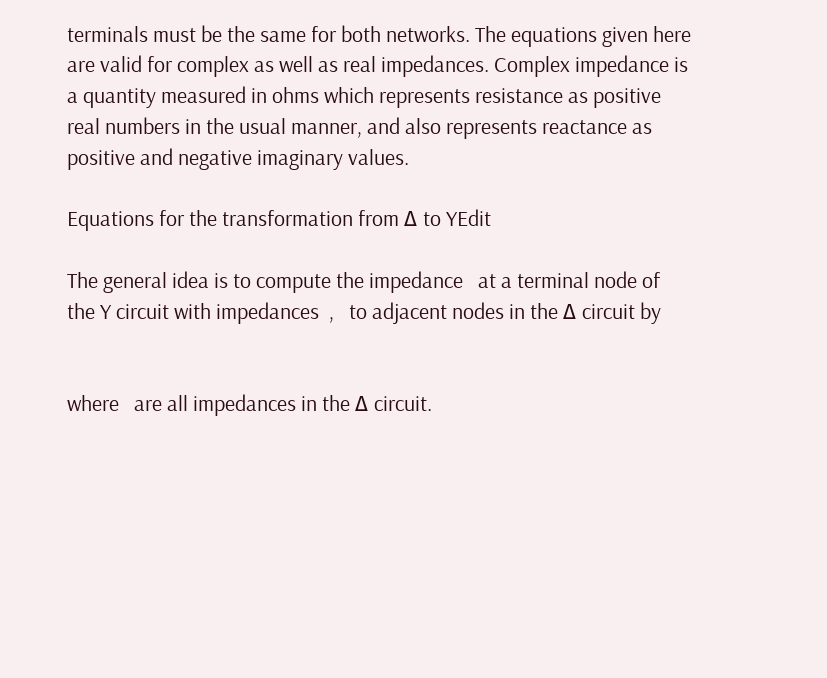terminals must be the same for both networks. The equations given here are valid for complex as well as real impedances. Complex impedance is a quantity measured in ohms which represents resistance as positive real numbers in the usual manner, and also represents reactance as positive and negative imaginary values.

Equations for the transformation from Δ to YEdit

The general idea is to compute the impedance   at a terminal node of the Y circuit with impedances  ,   to adjacent nodes in the Δ circuit by


where   are all impedances in the Δ circuit.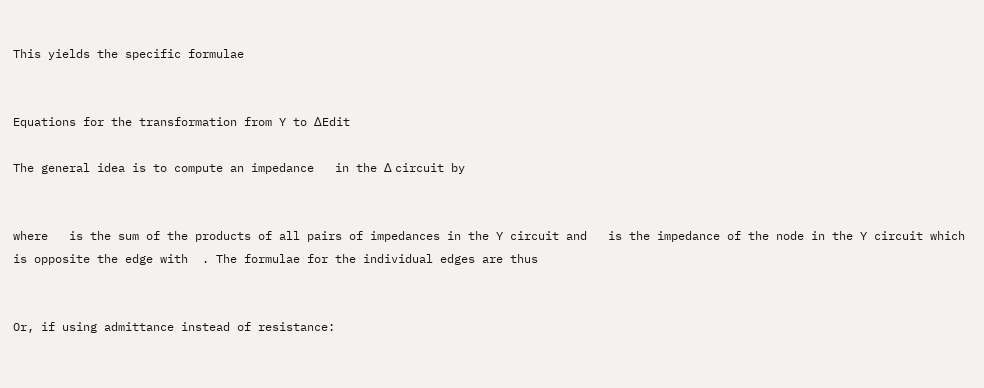This yields the specific formulae


Equations for the transformation from Y to ΔEdit

The general idea is to compute an impedance   in the Δ circuit by


where   is the sum of the products of all pairs of impedances in the Y circuit and   is the impedance of the node in the Y circuit which is opposite the edge with  . The formulae for the individual edges are thus


Or, if using admittance instead of resistance: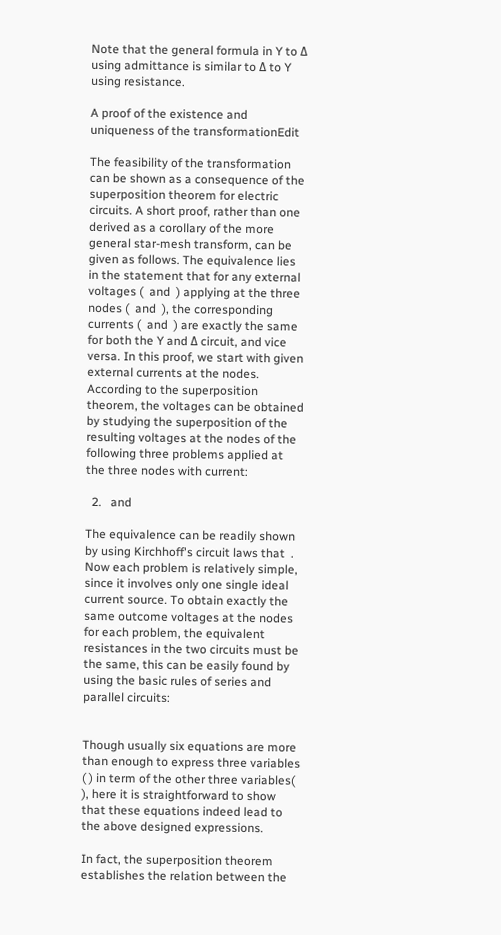Note that the general formula in Y to Δ using admittance is similar to Δ to Y using resistance.

A proof of the existence and uniqueness of the transformationEdit

The feasibility of the transformation can be shown as a consequence of the superposition theorem for electric circuits. A short proof, rather than one derived as a corollary of the more general star-mesh transform, can be given as follows. The equivalence lies in the statement that for any external voltages (  and  ) applying at the three nodes (  and  ), the corresponding currents (  and  ) are exactly the same for both the Y and Δ circuit, and vice versa. In this proof, we start with given external currents at the nodes. According to the superposition theorem, the voltages can be obtained by studying the superposition of the resulting voltages at the nodes of the following three problems applied at the three nodes with current:

  2.   and

The equivalence can be readily shown by using Kirchhoff's circuit laws that  . Now each problem is relatively simple, since it involves only one single ideal current source. To obtain exactly the same outcome voltages at the nodes for each problem, the equivalent resistances in the two circuits must be the same, this can be easily found by using the basic rules of series and parallel circuits:


Though usually six equations are more than enough to express three variables ( ) in term of the other three variables( ), here it is straightforward to show that these equations indeed lead to the above designed expressions.

In fact, the superposition theorem establishes the relation between the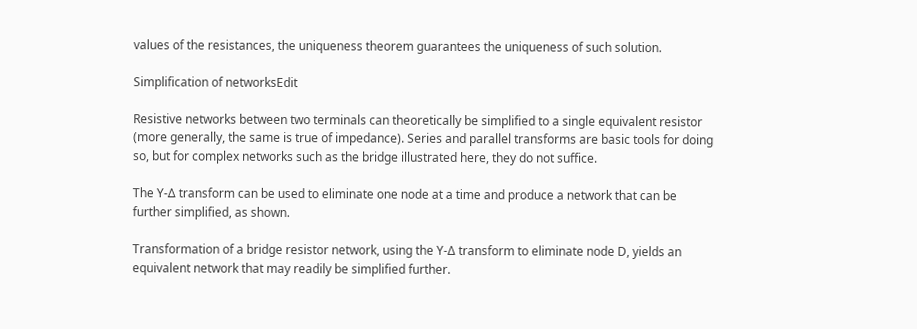values of the resistances, the uniqueness theorem guarantees the uniqueness of such solution.

Simplification of networksEdit

Resistive networks between two terminals can theoretically be simplified to a single equivalent resistor (more generally, the same is true of impedance). Series and parallel transforms are basic tools for doing so, but for complex networks such as the bridge illustrated here, they do not suffice.

The Y-Δ transform can be used to eliminate one node at a time and produce a network that can be further simplified, as shown.

Transformation of a bridge resistor network, using the Y-Δ transform to eliminate node D, yields an equivalent network that may readily be simplified further.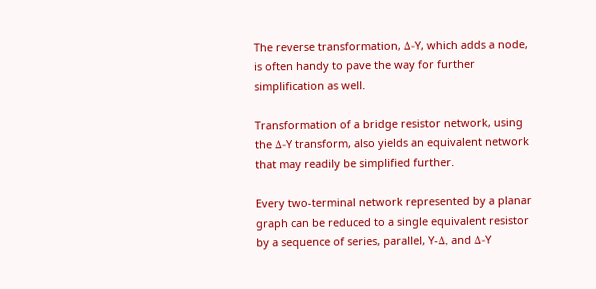The reverse transformation, Δ-Y, which adds a node, is often handy to pave the way for further simplification as well.

Transformation of a bridge resistor network, using the Δ-Y transform, also yields an equivalent network that may readily be simplified further.

Every two-terminal network represented by a planar graph can be reduced to a single equivalent resistor by a sequence of series, parallel, Y-Δ, and Δ-Y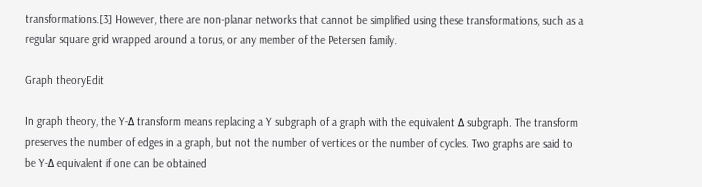transformations.[3] However, there are non-planar networks that cannot be simplified using these transformations, such as a regular square grid wrapped around a torus, or any member of the Petersen family.

Graph theoryEdit

In graph theory, the Y-Δ transform means replacing a Y subgraph of a graph with the equivalent Δ subgraph. The transform preserves the number of edges in a graph, but not the number of vertices or the number of cycles. Two graphs are said to be Y-Δ equivalent if one can be obtained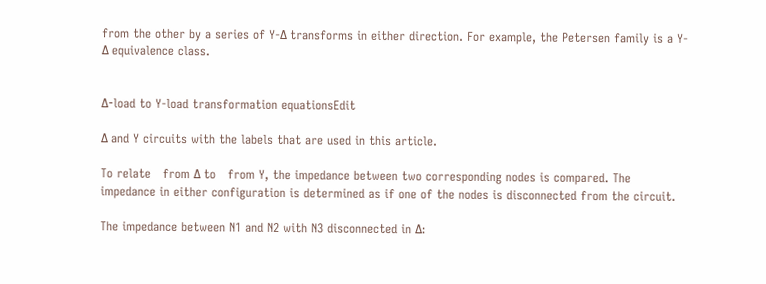from the other by a series of Y-Δ transforms in either direction. For example, the Petersen family is a Y-Δ equivalence class.


Δ-load to Y-load transformation equationsEdit

Δ and Y circuits with the labels that are used in this article.

To relate   from Δ to   from Y, the impedance between two corresponding nodes is compared. The impedance in either configuration is determined as if one of the nodes is disconnected from the circuit.

The impedance between N1 and N2 with N3 disconnected in Δ: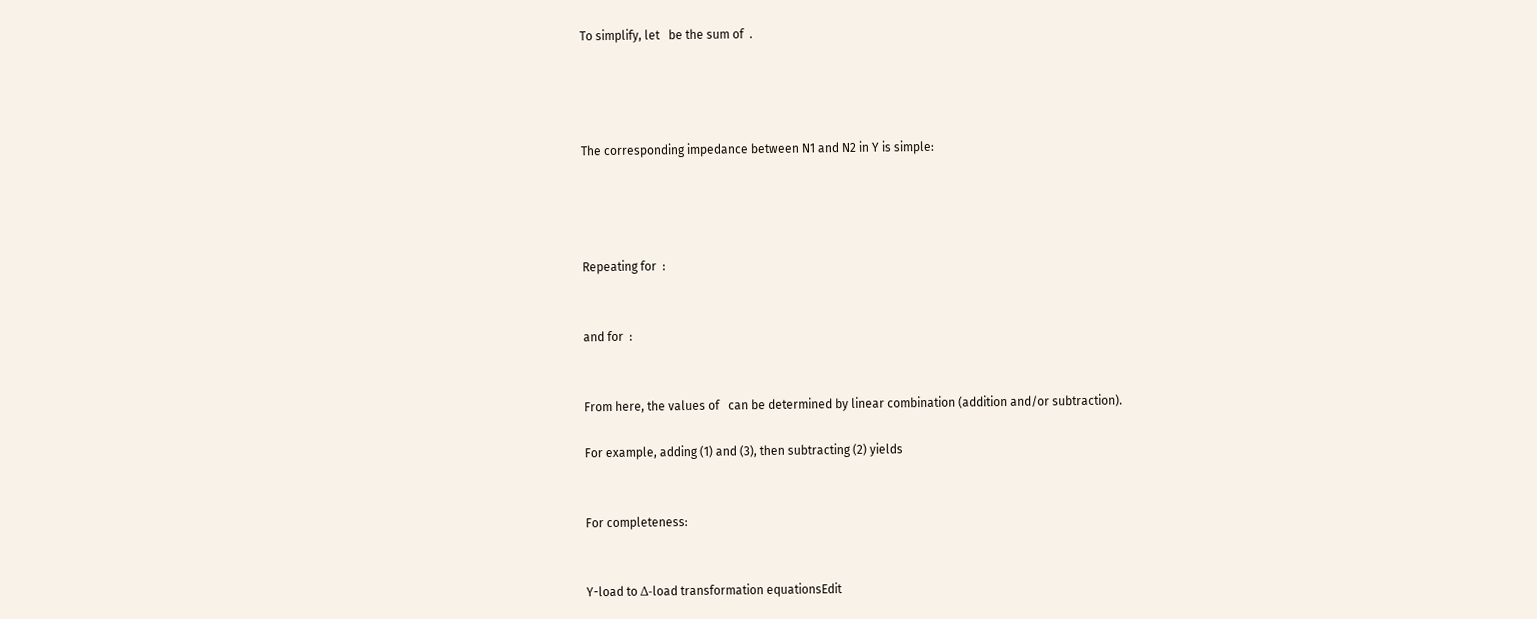To simplify, let   be the sum of  .




The corresponding impedance between N1 and N2 in Y is simple:




Repeating for  :


and for  :


From here, the values of   can be determined by linear combination (addition and/or subtraction).

For example, adding (1) and (3), then subtracting (2) yields


For completeness:


Y-load to Δ-load transformation equationsEdit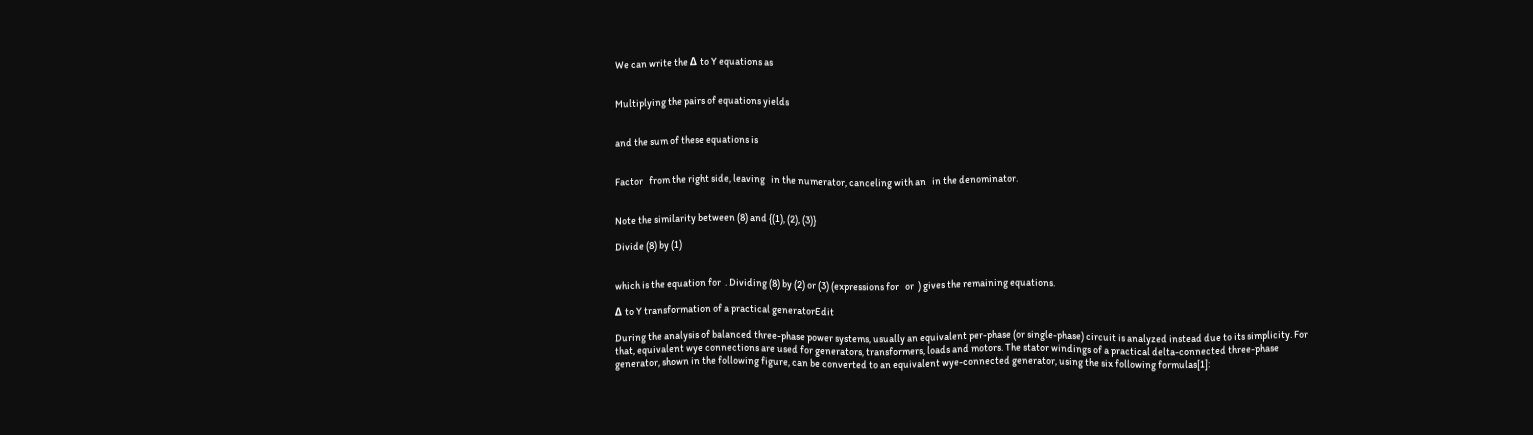We can write the Δ to Y equations as


Multiplying the pairs of equations yields


and the sum of these equations is


Factor   from the right side, leaving   in the numerator, canceling with an   in the denominator.


Note the similarity between (8) and {(1), (2), (3)}

Divide (8) by (1)


which is the equation for  . Dividing (8) by (2) or (3) (expressions for   or  ) gives the remaining equations.

Δ to Y transformation of a practical generatorEdit

During the analysis of balanced three-phase power systems, usually an equivalent per-phase (or single-phase) circuit is analyzed instead due to its simplicity. For that, equivalent wye connections are used for generators, transformers, loads and motors. The stator windings of a practical delta-connected three-phase generator, shown in the following figure, can be converted to an equivalent wye-connected generator, using the six following formulas[1]: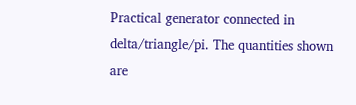Practical generator connected in delta/triangle/pi. The quantities shown are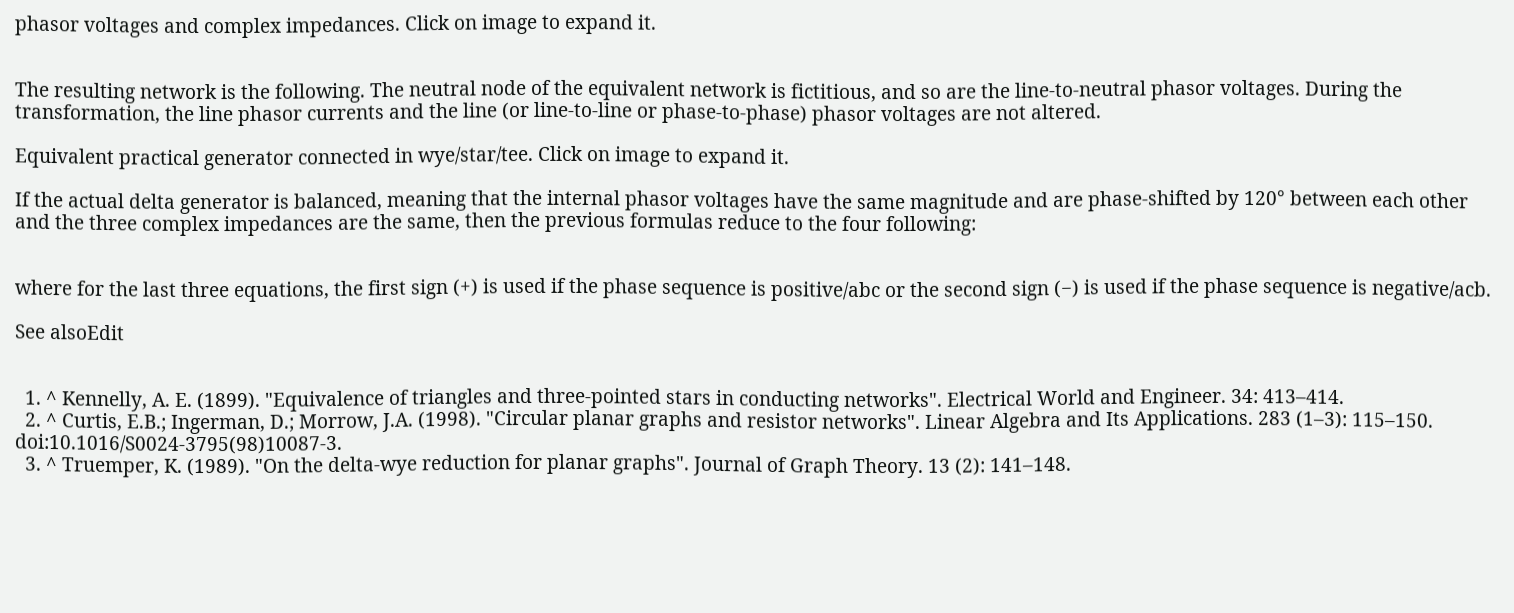phasor voltages and complex impedances. Click on image to expand it.


The resulting network is the following. The neutral node of the equivalent network is fictitious, and so are the line-to-neutral phasor voltages. During the transformation, the line phasor currents and the line (or line-to-line or phase-to-phase) phasor voltages are not altered.

Equivalent practical generator connected in wye/star/tee. Click on image to expand it.

If the actual delta generator is balanced, meaning that the internal phasor voltages have the same magnitude and are phase-shifted by 120° between each other and the three complex impedances are the same, then the previous formulas reduce to the four following:


where for the last three equations, the first sign (+) is used if the phase sequence is positive/abc or the second sign (−) is used if the phase sequence is negative/acb.

See alsoEdit


  1. ^ Kennelly, A. E. (1899). "Equivalence of triangles and three-pointed stars in conducting networks". Electrical World and Engineer. 34: 413–414.
  2. ^ Curtis, E.B.; Ingerman, D.; Morrow, J.A. (1998). "Circular planar graphs and resistor networks". Linear Algebra and Its Applications. 283 (1–3): 115–150. doi:10.1016/S0024-3795(98)10087-3.
  3. ^ Truemper, K. (1989). "On the delta-wye reduction for planar graphs". Journal of Graph Theory. 13 (2): 141–148.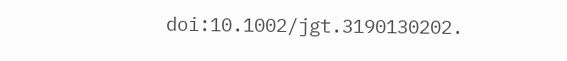doi:10.1002/jgt.3190130202.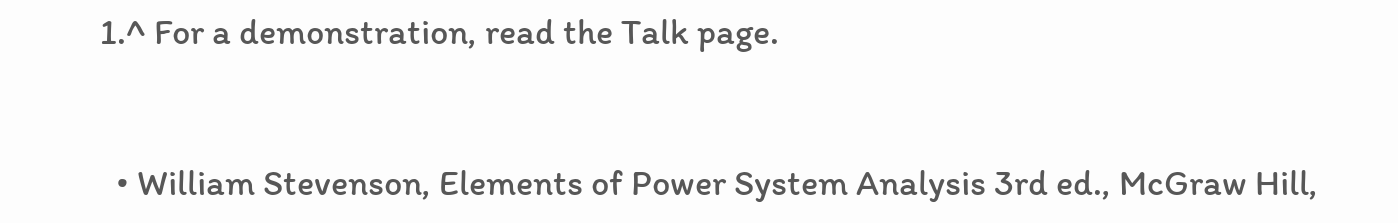1.^ For a demonstration, read the Talk page.


  • William Stevenson, Elements of Power System Analysis 3rd ed., McGraw Hill,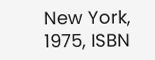New York, 1975, ISBN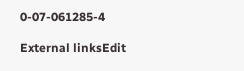0-07-061285-4

External linksEdit